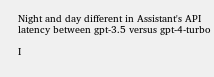Night and day different in Assistant's API latency between gpt-3.5 versus gpt-4-turbo

I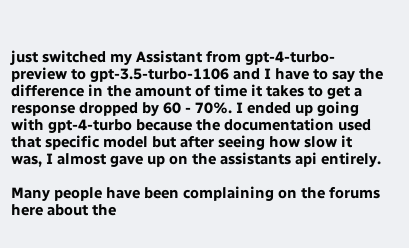just switched my Assistant from gpt-4-turbo-preview to gpt-3.5-turbo-1106 and I have to say the difference in the amount of time it takes to get a response dropped by 60 - 70%. I ended up going with gpt-4-turbo because the documentation used that specific model but after seeing how slow it was, I almost gave up on the assistants api entirely.

Many people have been complaining on the forums here about the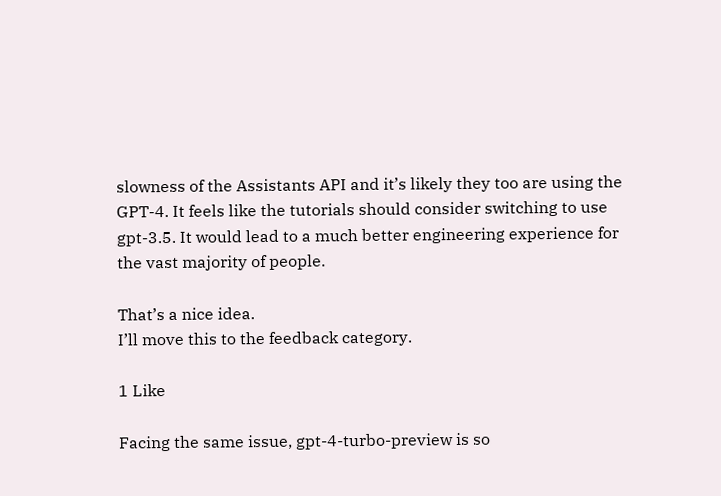slowness of the Assistants API and it’s likely they too are using the GPT-4. It feels like the tutorials should consider switching to use gpt-3.5. It would lead to a much better engineering experience for the vast majority of people.

That’s a nice idea.
I’ll move this to the feedback category.

1 Like

Facing the same issue, gpt-4-turbo-preview is so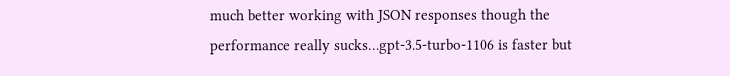much better working with JSON responses though the performance really sucks…gpt-3.5-turbo-1106 is faster but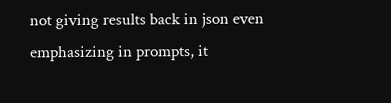not giving results back in json even emphasizing in prompts, it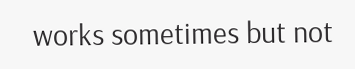works sometimes but not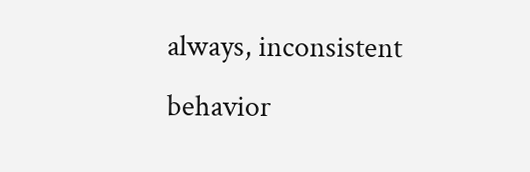always, inconsistent behavior